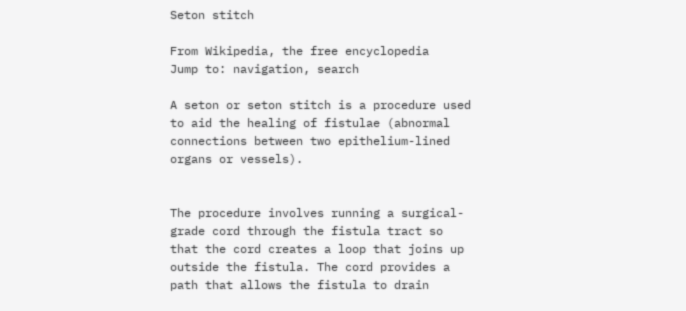Seton stitch

From Wikipedia, the free encyclopedia
Jump to: navigation, search

A seton or seton stitch is a procedure used to aid the healing of fistulae (abnormal connections between two epithelium-lined organs or vessels).


The procedure involves running a surgical-grade cord through the fistula tract so that the cord creates a loop that joins up outside the fistula. The cord provides a path that allows the fistula to drain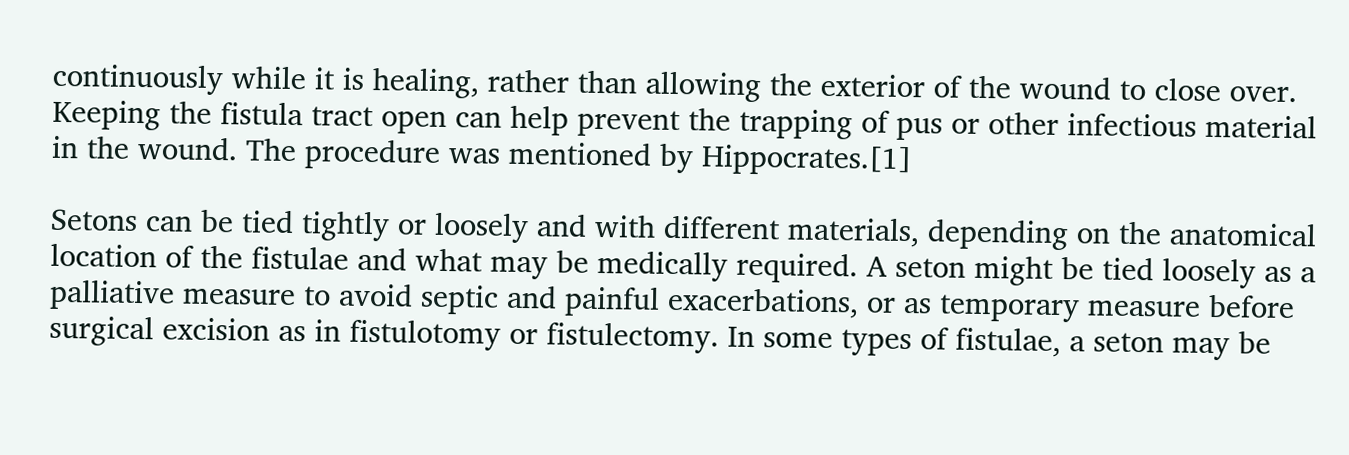continuously while it is healing, rather than allowing the exterior of the wound to close over. Keeping the fistula tract open can help prevent the trapping of pus or other infectious material in the wound. The procedure was mentioned by Hippocrates.[1]

Setons can be tied tightly or loosely and with different materials, depending on the anatomical location of the fistulae and what may be medically required. A seton might be tied loosely as a palliative measure to avoid septic and painful exacerbations, or as temporary measure before surgical excision as in fistulotomy or fistulectomy. In some types of fistulae, a seton may be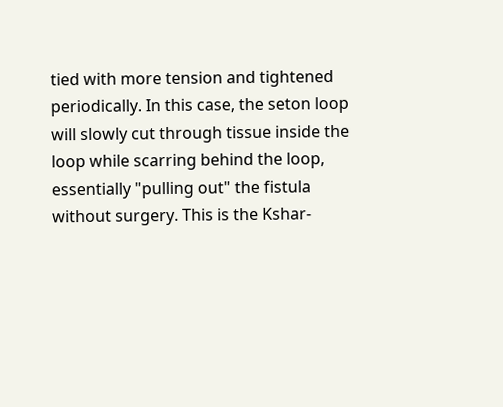tied with more tension and tightened periodically. In this case, the seton loop will slowly cut through tissue inside the loop while scarring behind the loop, essentially "pulling out" the fistula without surgery. This is the Kshar-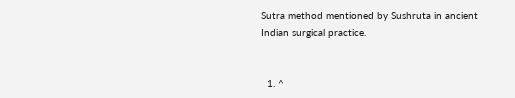Sutra method mentioned by Sushruta in ancient Indian surgical practice.


  1. ^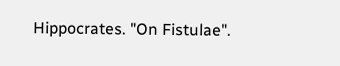Hippocrates. "On Fistulae".